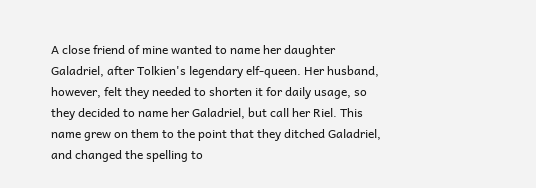A close friend of mine wanted to name her daughter Galadriel, after Tolkien's legendary elf-queen. Her husband, however, felt they needed to shorten it for daily usage, so they decided to name her Galadriel, but call her Riel. This name grew on them to the point that they ditched Galadriel, and changed the spelling to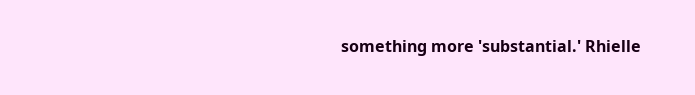something more 'substantial.' Rhielle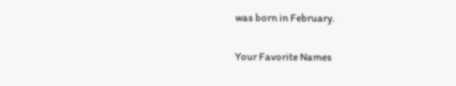was born in February.

Your Favorite Names